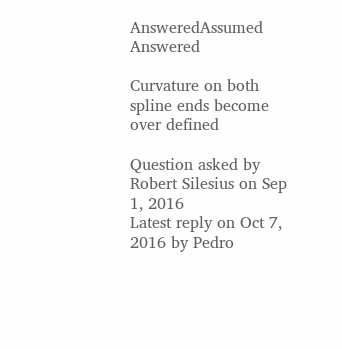AnsweredAssumed Answered

Curvature on both spline ends become over defined

Question asked by Robert Silesius on Sep 1, 2016
Latest reply on Oct 7, 2016 by Pedro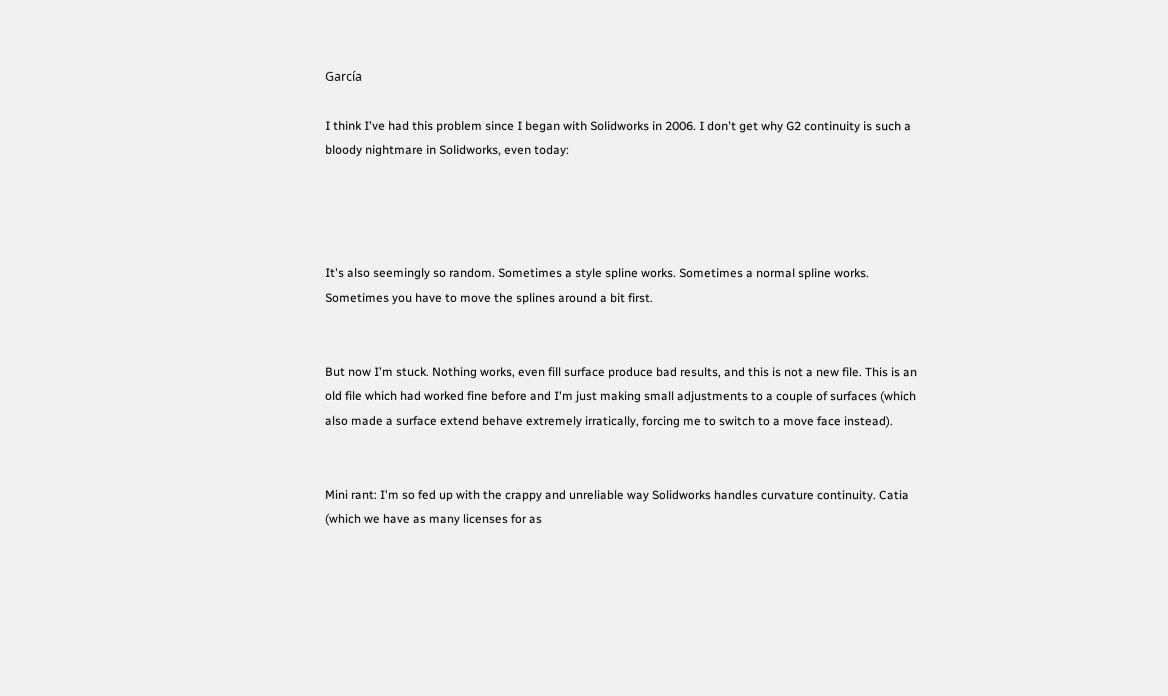García

I think I've had this problem since I began with Solidworks in 2006. I don't get why G2 continuity is such a bloody nightmare in Solidworks, even today:




It's also seemingly so random. Sometimes a style spline works. Sometimes a normal spline works. Sometimes you have to move the splines around a bit first.


But now I'm stuck. Nothing works, even fill surface produce bad results, and this is not a new file. This is an old file which had worked fine before and I'm just making small adjustments to a couple of surfaces (which also made a surface extend behave extremely irratically, forcing me to switch to a move face instead).


Mini rant: I'm so fed up with the crappy and unreliable way Solidworks handles curvature continuity. Catia (which we have as many licenses for as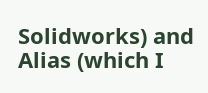Solidworks) and Alias (which I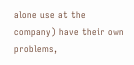alone use at the company) have their own problems,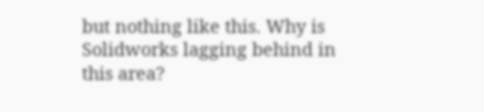but nothing like this. Why is Solidworks lagging behind in this area?